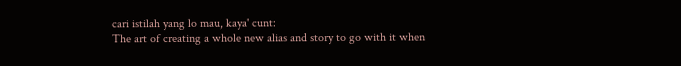cari istilah yang lo mau, kaya' cunt:
The art of creating a whole new alias and story to go with it when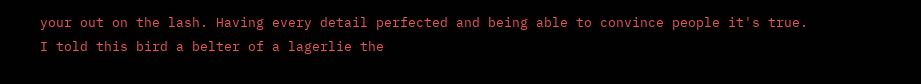your out on the lash. Having every detail perfected and being able to convince people it's true.
I told this bird a belter of a lagerlie the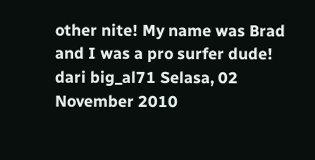other nite! My name was Brad and I was a pro surfer dude!
dari big_al71 Selasa, 02 November 2010